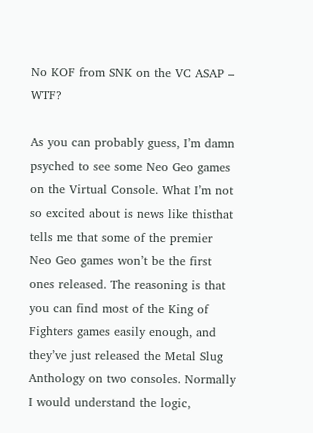No KOF from SNK on the VC ASAP – WTF?

As you can probably guess, I’m damn psyched to see some Neo Geo games on the Virtual Console. What I’m not so excited about is news like thisthat tells me that some of the premier Neo Geo games won’t be the first ones released. The reasoning is that you can find most of the King of Fighters games easily enough, and they’ve just released the Metal Slug Anthology on two consoles. Normally I would understand the logic,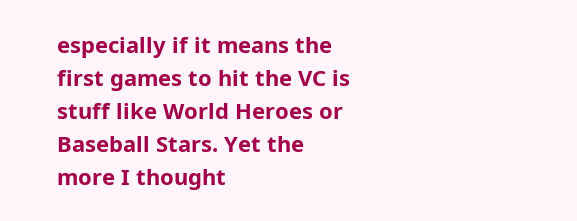especially if it means the first games to hit the VC is stuff like World Heroes or Baseball Stars. Yet the more I thought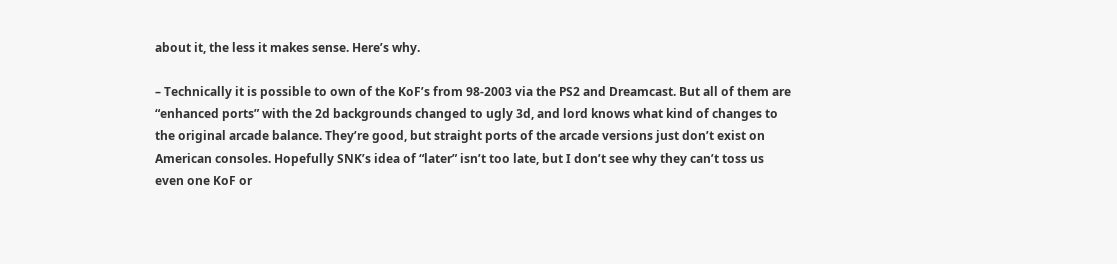about it, the less it makes sense. Here’s why.

– Technically it is possible to own of the KoF’s from 98-2003 via the PS2 and Dreamcast. But all of them are “enhanced ports” with the 2d backgrounds changed to ugly 3d, and lord knows what kind of changes to the original arcade balance. They’re good, but straight ports of the arcade versions just don’t exist on American consoles. Hopefully SNK’s idea of “later” isn’t too late, but I don’t see why they can’t toss us even one KoF or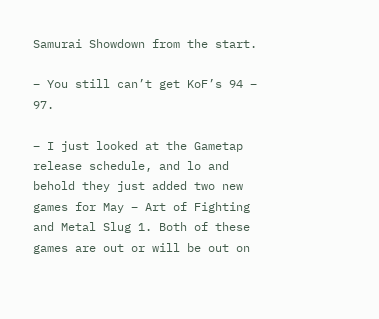Samurai Showdown from the start.

– You still can’t get KoF’s 94 – 97.

– I just looked at the Gametap release schedule, and lo and behold they just added two new games for May – Art of Fighting and Metal Slug 1. Both of these games are out or will be out on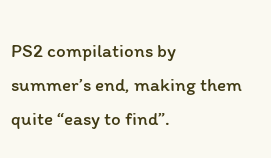PS2 compilations by summer’s end, making them quite “easy to find”.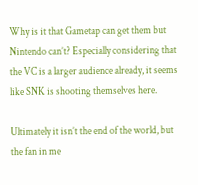Why is it that Gametap can get them but Nintendo can’t? Especially considering that the VC is a larger audience already, it seems like SNK is shooting themselves here.

Ultimately it isn’t the end of the world, but the fan in me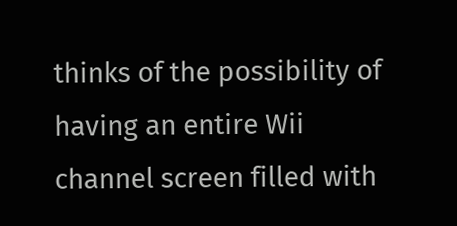thinks of the possibility of having an entire Wii channel screen filled with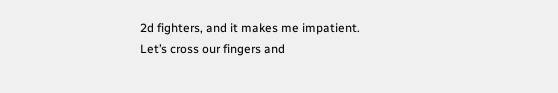2d fighters, and it makes me impatient. Let’s cross our fingers and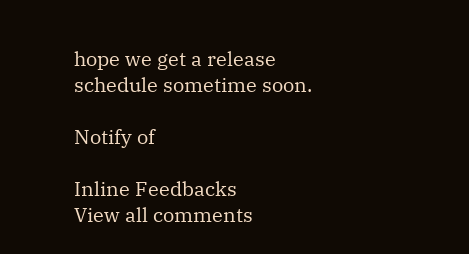hope we get a release schedule sometime soon.

Notify of

Inline Feedbacks
View all comments